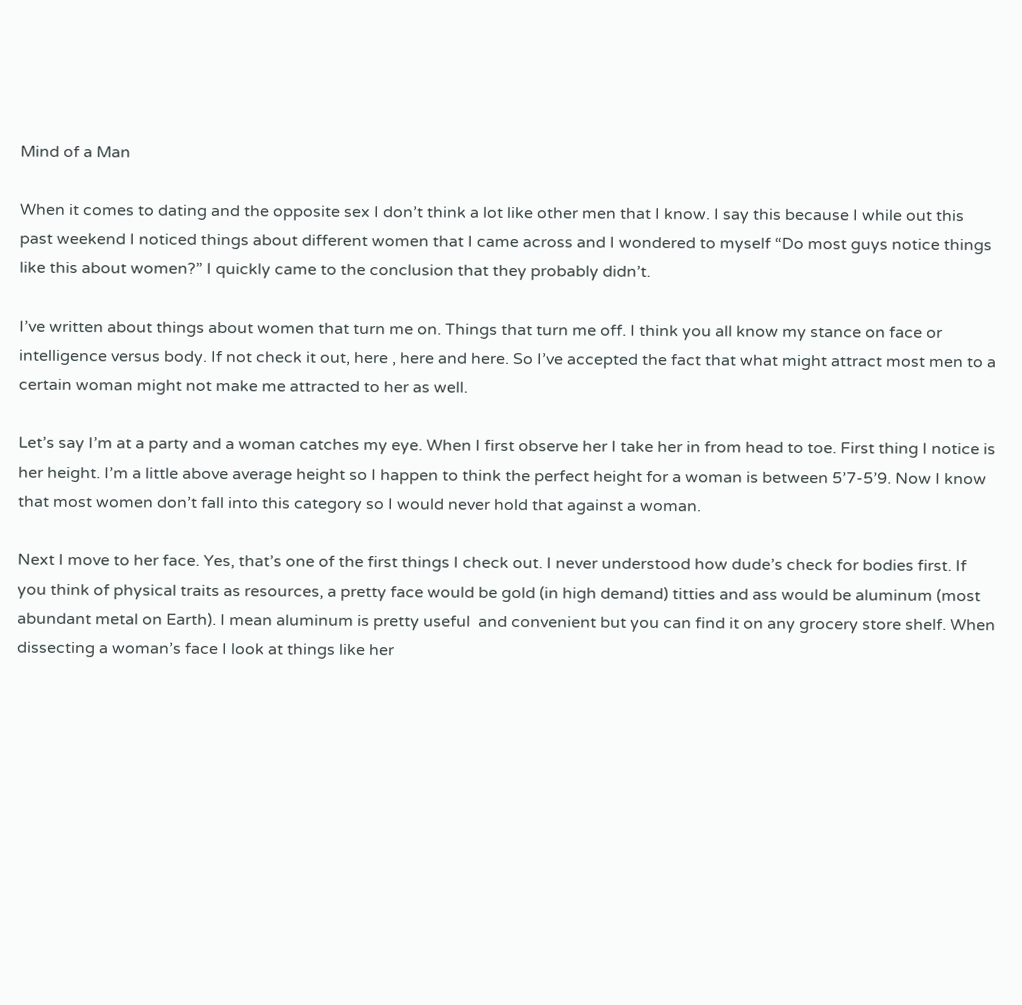Mind of a Man

When it comes to dating and the opposite sex I don’t think a lot like other men that I know. I say this because I while out this past weekend I noticed things about different women that I came across and I wondered to myself “Do most guys notice things like this about women?” I quickly came to the conclusion that they probably didn’t.

I’ve written about things about women that turn me on. Things that turn me off. I think you all know my stance on face or intelligence versus body. If not check it out, here , here and here. So I’ve accepted the fact that what might attract most men to a certain woman might not make me attracted to her as well.

Let’s say I’m at a party and a woman catches my eye. When I first observe her I take her in from head to toe. First thing I notice is her height. I’m a little above average height so I happen to think the perfect height for a woman is between 5’7-5’9. Now I know that most women don’t fall into this category so I would never hold that against a woman.

Next I move to her face. Yes, that’s one of the first things I check out. I never understood how dude’s check for bodies first. If you think of physical traits as resources, a pretty face would be gold (in high demand) titties and ass would be aluminum (most abundant metal on Earth). I mean aluminum is pretty useful  and convenient but you can find it on any grocery store shelf. When dissecting a woman’s face I look at things like her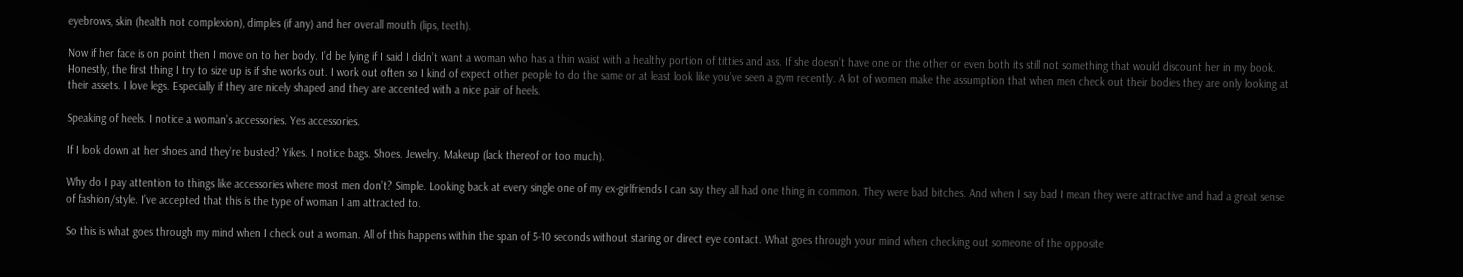eyebrows, skin (health not complexion), dimples (if any) and her overall mouth (lips, teeth).

Now if her face is on point then I move on to her body. I’d be lying if I said I didn’t want a woman who has a thin waist with a healthy portion of titties and ass. If she doesn’t have one or the other or even both its still not something that would discount her in my book. Honestly, the first thing I try to size up is if she works out. I work out often so I kind of expect other people to do the same or at least look like you’ve seen a gym recently. A lot of women make the assumption that when men check out their bodies they are only looking at their assets. I love legs. Especially if they are nicely shaped and they are accented with a nice pair of heels.

Speaking of heels. I notice a woman’s accessories. Yes accessories.

If I look down at her shoes and they’re busted? Yikes. I notice bags. Shoes. Jewelry. Makeup (lack thereof or too much).

Why do I pay attention to things like accessories where most men don’t? Simple. Looking back at every single one of my ex-girlfriends I can say they all had one thing in common. They were bad bitches. And when I say bad I mean they were attractive and had a great sense of fashion/style. I’ve accepted that this is the type of woman I am attracted to.

So this is what goes through my mind when I check out a woman. All of this happens within the span of 5-10 seconds without staring or direct eye contact. What goes through your mind when checking out someone of the opposite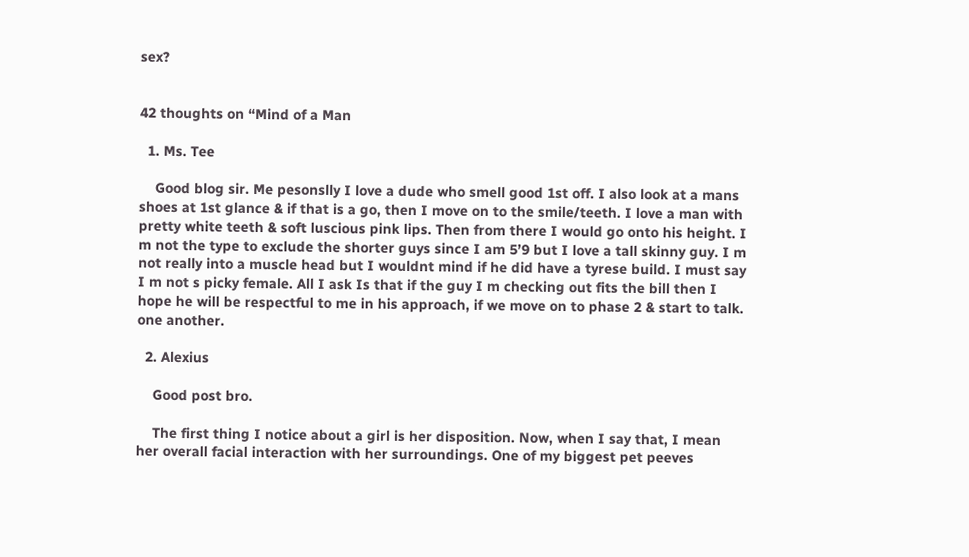sex?


42 thoughts on “Mind of a Man

  1. Ms. Tee

    Good blog sir. Me pesonslly I love a dude who smell good 1st off. I also look at a mans shoes at 1st glance & if that is a go, then I move on to the smile/teeth. I love a man with pretty white teeth & soft luscious pink lips. Then from there I would go onto his height. I m not the type to exclude the shorter guys since I am 5’9 but I love a tall skinny guy. I m not really into a muscle head but I wouldnt mind if he did have a tyrese build. I must say I m not s picky female. All I ask Is that if the guy I m checking out fits the bill then I hope he will be respectful to me in his approach, if we move on to phase 2 & start to talk. one another.

  2. Alexius

    Good post bro.

    The first thing I notice about a girl is her disposition. Now, when I say that, I mean her overall facial interaction with her surroundings. One of my biggest pet peeves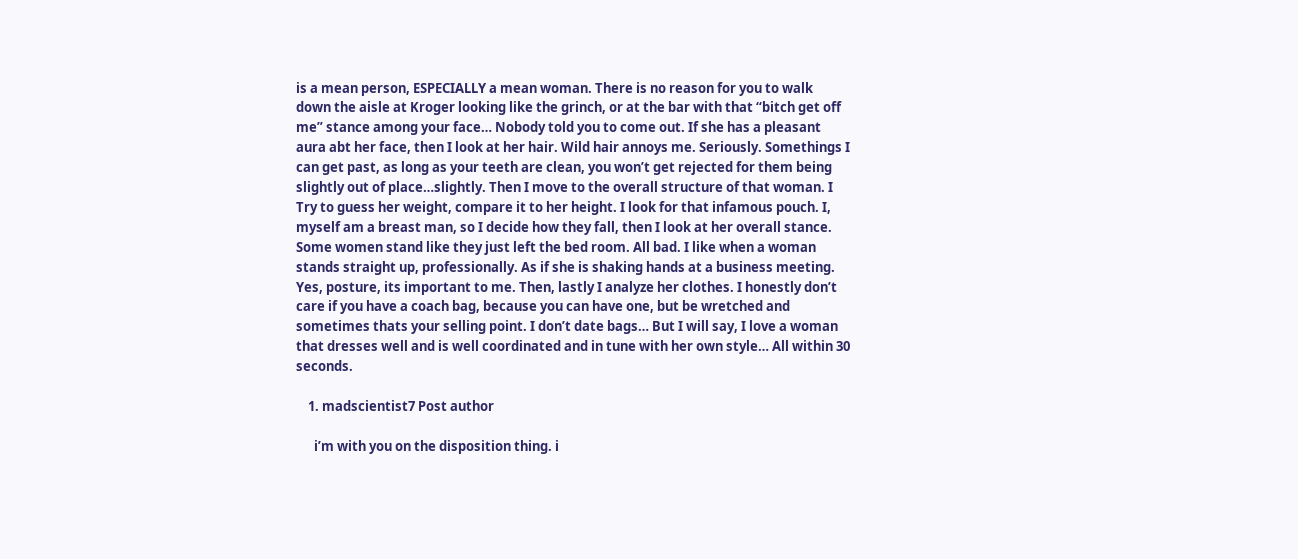is a mean person, ESPECIALLY a mean woman. There is no reason for you to walk down the aisle at Kroger looking like the grinch, or at the bar with that “bitch get off me” stance among your face… Nobody told you to come out. If she has a pleasant aura abt her face, then I look at her hair. Wild hair annoys me. Seriously. Somethings I can get past, as long as your teeth are clean, you won’t get rejected for them being slightly out of place…slightly. Then I move to the overall structure of that woman. I Try to guess her weight, compare it to her height. I look for that infamous pouch. I, myself am a breast man, so I decide how they fall, then I look at her overall stance. Some women stand like they just left the bed room. All bad. I like when a woman stands straight up, professionally. As if she is shaking hands at a business meeting. Yes, posture, its important to me. Then, lastly I analyze her clothes. I honestly don’t care if you have a coach bag, because you can have one, but be wretched and sometimes thats your selling point. I don’t date bags… But I will say, I love a woman that dresses well and is well coordinated and in tune with her own style… All within 30 seconds.

    1. madscientist7 Post author

      i’m with you on the disposition thing. i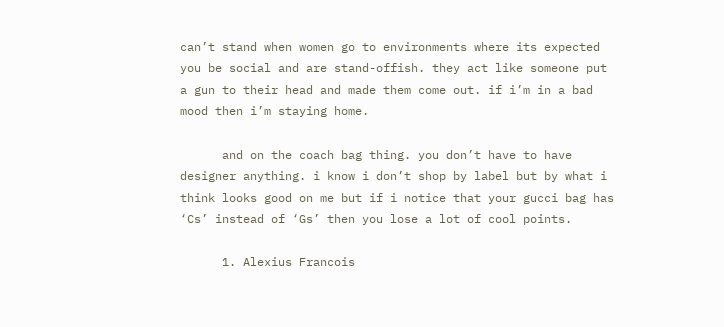can’t stand when women go to environments where its expected you be social and are stand-offish. they act like someone put a gun to their head and made them come out. if i’m in a bad mood then i’m staying home.

      and on the coach bag thing. you don’t have to have designer anything. i know i don’t shop by label but by what i think looks good on me but if i notice that your gucci bag has ‘Cs’ instead of ‘Gs’ then you lose a lot of cool points.

      1. Alexius Francois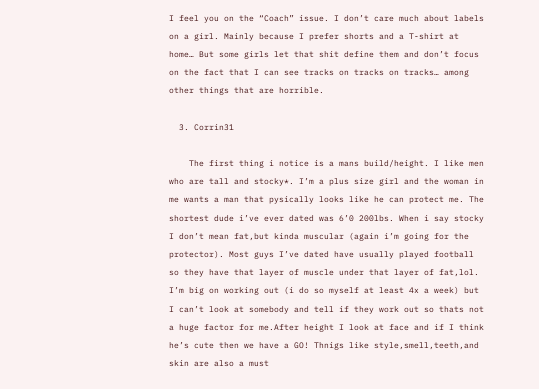I feel you on the “Coach” issue. I don’t care much about labels on a girl. Mainly because I prefer shorts and a T-shirt at home… But some girls let that shit define them and don’t focus on the fact that I can see tracks on tracks on tracks… among other things that are horrible.

  3. Corrin31

    The first thing i notice is a mans build/height. I like men who are tall and stocky*. I’m a plus size girl and the woman in me wants a man that pysically looks like he can protect me. The shortest dude i’ve ever dated was 6’0 200lbs. When i say stocky I don’t mean fat,but kinda muscular (again i’m going for the protector). Most guys I’ve dated have usually played football so they have that layer of muscle under that layer of fat,lol. I’m big on working out (i do so myself at least 4x a week) but I can’t look at somebody and tell if they work out so thats not a huge factor for me.After height I look at face and if I think he’s cute then we have a GO! Thnigs like style,smell,teeth,and skin are also a must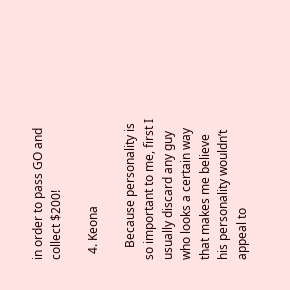in order to pass GO and collect $200!

  4. Keona

    Because personality is so important to me, first I usually discard any guy who looks a certain way that makes me believe his personality wouldn’t appeal to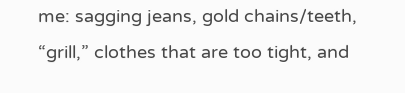me: sagging jeans, gold chains/teeth, “grill,” clothes that are too tight, and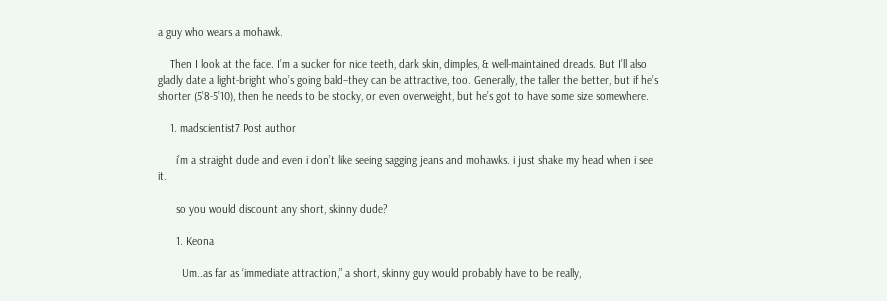a guy who wears a mohawk.

    Then I look at the face. I’m a sucker for nice teeth, dark skin, dimples, & well-maintained dreads. But I’ll also gladly date a light-bright who’s going bald–they can be attractive, too. Generally, the taller the better, but if he’s shorter (5’8-5’10), then he needs to be stocky, or even overweight, but he’s got to have some size somewhere.

    1. madscientist7 Post author

      i’m a straight dude and even i don’t like seeing sagging jeans and mohawks. i just shake my head when i see it.

      so you would discount any short, skinny dude?

      1. Keona

        Um..as far as ‘immediate attraction,” a short, skinny guy would probably have to be really,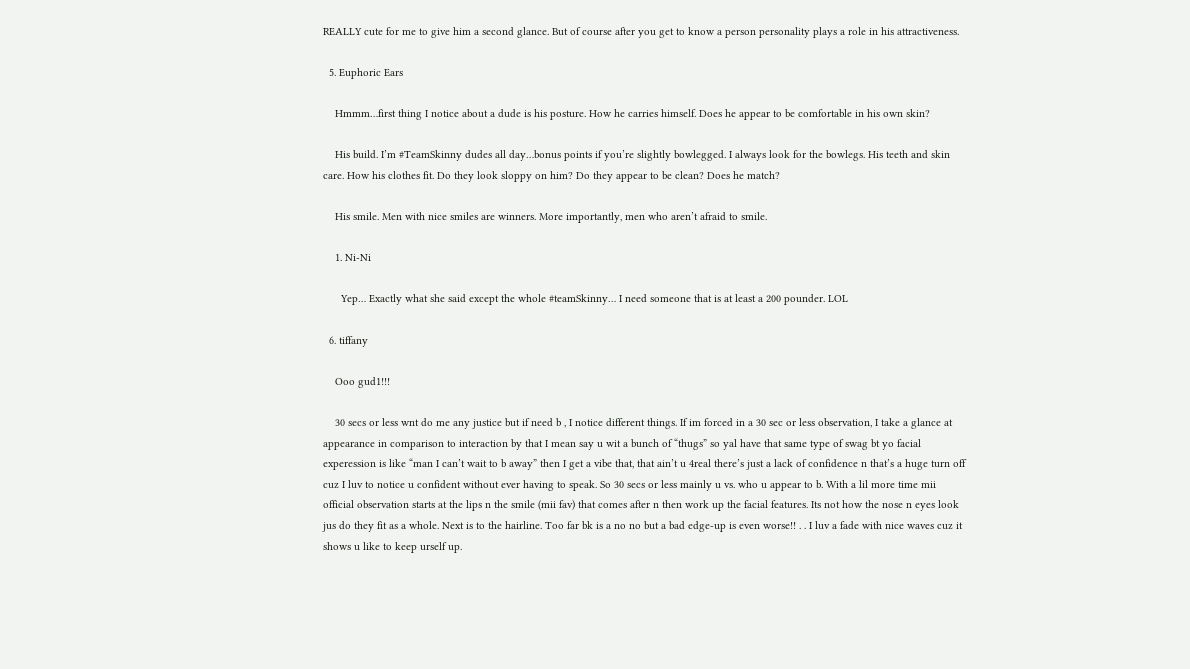REALLY cute for me to give him a second glance. But of course after you get to know a person personality plays a role in his attractiveness.

  5. Euphoric Ears

    Hmmm…first thing I notice about a dude is his posture. How he carries himself. Does he appear to be comfortable in his own skin?

    His build. I’m #TeamSkinny dudes all day…bonus points if you’re slightly bowlegged. I always look for the bowlegs. His teeth and skin care. How his clothes fit. Do they look sloppy on him? Do they appear to be clean? Does he match?

    His smile. Men with nice smiles are winners. More importantly, men who aren’t afraid to smile.

    1. Ni-Ni

      Yep… Exactly what she said except the whole #teamSkinny… I need someone that is at least a 200 pounder. LOL

  6. tiffany

    Ooo gud1!!!

    30 secs or less wnt do me any justice but if need b , I notice different things. If im forced in a 30 sec or less observation, I take a glance at appearance in comparison to interaction by that I mean say u wit a bunch of “thugs” so yal have that same type of swag bt yo facial experession is like “man I can’t wait to b away” then I get a vibe that, that ain’t u 4real there’s just a lack of confidence n that’s a huge turn off cuz I luv to notice u confident without ever having to speak. So 30 secs or less mainly u vs. who u appear to b. With a lil more time mii official observation starts at the lips n the smile (mii fav) that comes after n then work up the facial features. Its not how the nose n eyes look jus do they fit as a whole. Next is to the hairline. Too far bk is a no no but a bad edge-up is even worse!! . . I luv a fade with nice waves cuz it shows u like to keep urself up.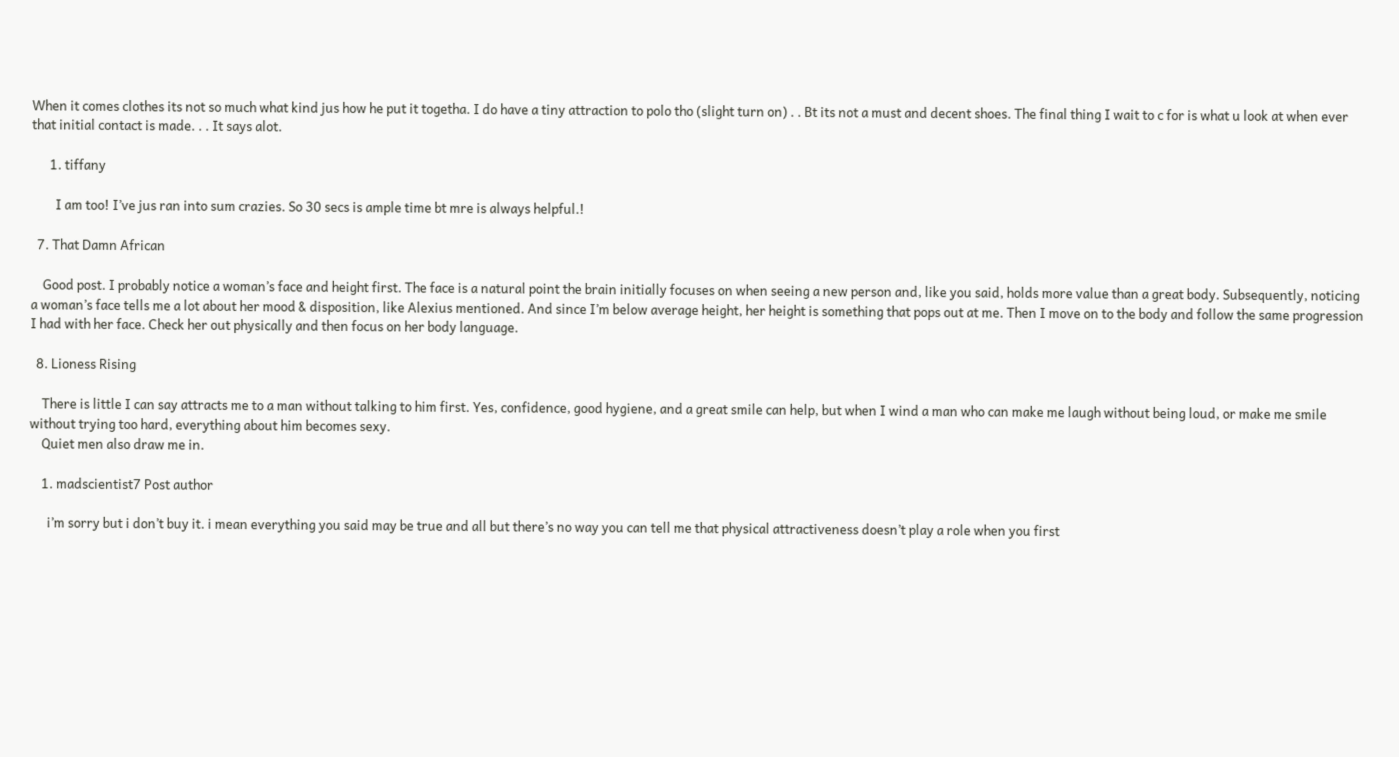When it comes clothes its not so much what kind jus how he put it togetha. I do have a tiny attraction to polo tho (slight turn on) . . Bt its not a must and decent shoes. The final thing I wait to c for is what u look at when ever that initial contact is made. . . It says alot.

      1. tiffany

        I am too! I’ve jus ran into sum crazies. So 30 secs is ample time bt mre is always helpful.!

  7. That Damn African

    Good post. I probably notice a woman’s face and height first. The face is a natural point the brain initially focuses on when seeing a new person and, like you said, holds more value than a great body. Subsequently, noticing a woman’s face tells me a lot about her mood & disposition, like Alexius mentioned. And since I’m below average height, her height is something that pops out at me. Then I move on to the body and follow the same progression I had with her face. Check her out physically and then focus on her body language.

  8. Lioness Rising

    There is little I can say attracts me to a man without talking to him first. Yes, confidence, good hygiene, and a great smile can help, but when I wind a man who can make me laugh without being loud, or make me smile without trying too hard, everything about him becomes sexy.
    Quiet men also draw me in.

    1. madscientist7 Post author

      i’m sorry but i don’t buy it. i mean everything you said may be true and all but there’s no way you can tell me that physical attractiveness doesn’t play a role when you first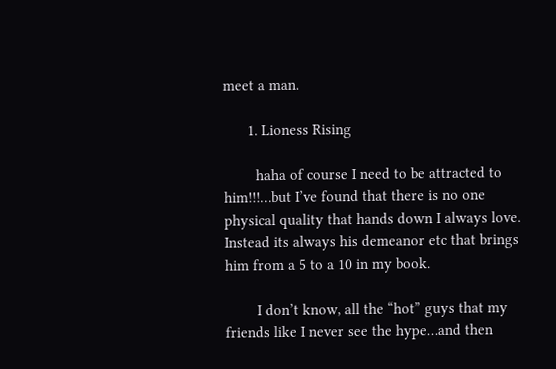meet a man.

      1. Lioness Rising

        haha of course I need to be attracted to him!!!…but I’ve found that there is no one physical quality that hands down I always love. Instead its always his demeanor etc that brings him from a 5 to a 10 in my book.

        I don’t know, all the “hot” guys that my friends like I never see the hype…and then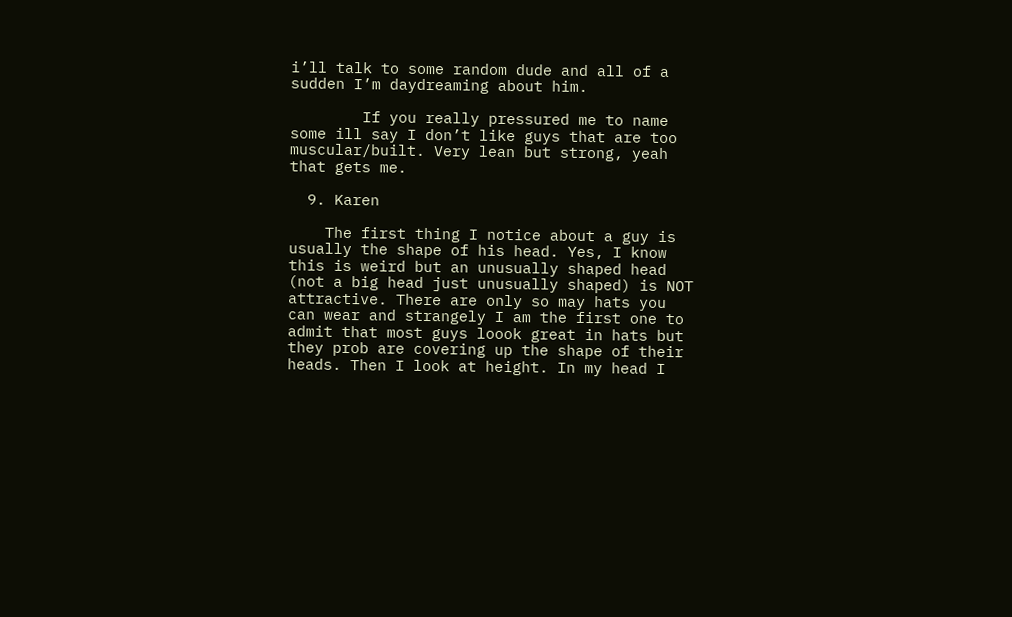i’ll talk to some random dude and all of a sudden I’m daydreaming about him.

        If you really pressured me to name some ill say I don’t like guys that are too muscular/built. Very lean but strong, yeah that gets me.

  9. Karen

    The first thing I notice about a guy is usually the shape of his head. Yes, I know this is weird but an unusually shaped head (not a big head just unusually shaped) is NOT attractive. There are only so may hats you can wear and strangely I am the first one to admit that most guys loook great in hats but they prob are covering up the shape of their heads. Then I look at height. In my head I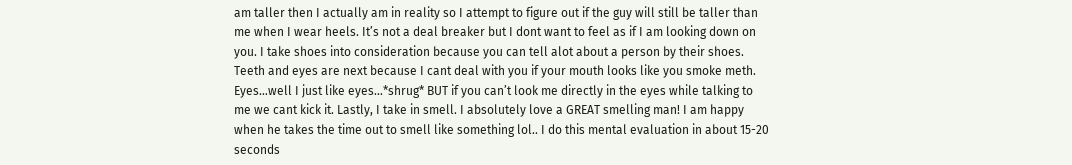am taller then I actually am in reality so I attempt to figure out if the guy will still be taller than me when I wear heels. It’s not a deal breaker but I dont want to feel as if I am looking down on you. I take shoes into consideration because you can tell alot about a person by their shoes. Teeth and eyes are next because I cant deal with you if your mouth looks like you smoke meth. Eyes…well I just like eyes…*shrug* BUT if you can’t look me directly in the eyes while talking to me we cant kick it. Lastly, I take in smell. I absolutely love a GREAT smelling man! I am happy when he takes the time out to smell like something lol.. I do this mental evaluation in about 15-20 seconds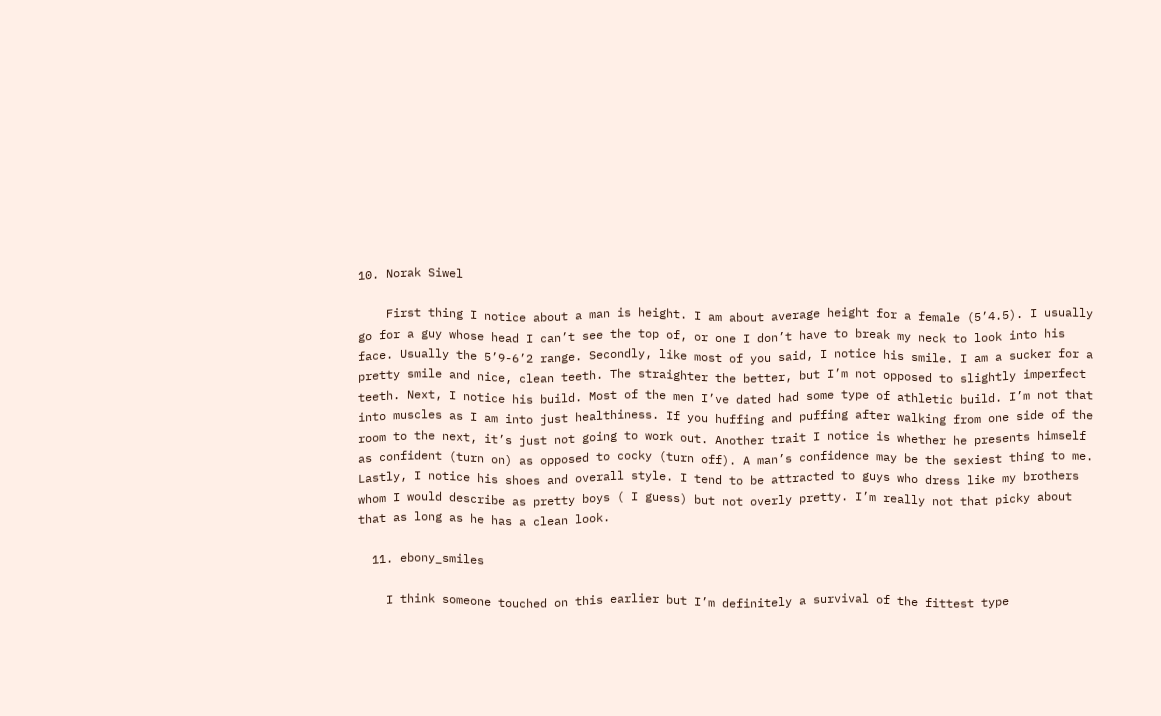10. Norak Siwel

    First thing I notice about a man is height. I am about average height for a female (5’4.5). I usually go for a guy whose head I can’t see the top of, or one I don’t have to break my neck to look into his face. Usually the 5’9-6’2 range. Secondly, like most of you said, I notice his smile. I am a sucker for a pretty smile and nice, clean teeth. The straighter the better, but I’m not opposed to slightly imperfect teeth. Next, I notice his build. Most of the men I’ve dated had some type of athletic build. I’m not that into muscles as I am into just healthiness. If you huffing and puffing after walking from one side of the room to the next, it’s just not going to work out. Another trait I notice is whether he presents himself as confident (turn on) as opposed to cocky (turn off). A man’s confidence may be the sexiest thing to me. Lastly, I notice his shoes and overall style. I tend to be attracted to guys who dress like my brothers whom I would describe as pretty boys ( I guess) but not overly pretty. I’m really not that picky about that as long as he has a clean look.

  11. ebony_smiles

    I think someone touched on this earlier but I’m definitely a survival of the fittest type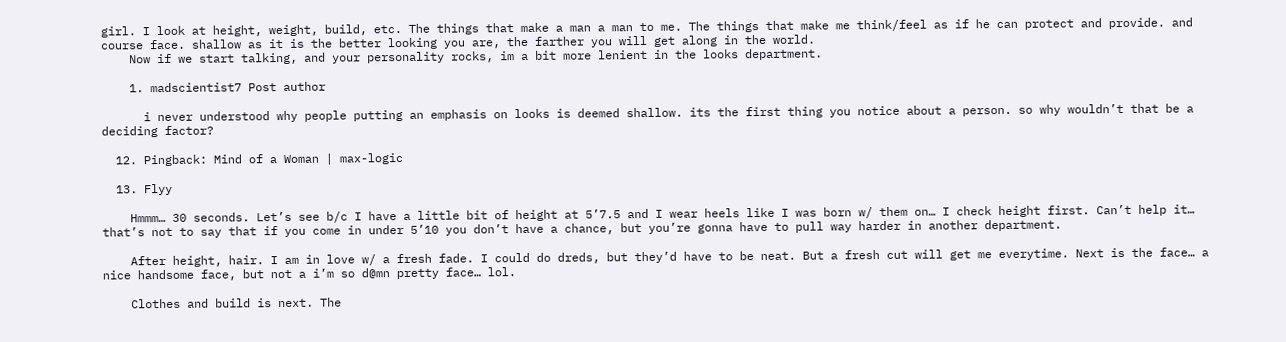girl. I look at height, weight, build, etc. The things that make a man a man to me. The things that make me think/feel as if he can protect and provide. and course face. shallow as it is the better looking you are, the farther you will get along in the world.
    Now if we start talking, and your personality rocks, im a bit more lenient in the looks department.

    1. madscientist7 Post author

      i never understood why people putting an emphasis on looks is deemed shallow. its the first thing you notice about a person. so why wouldn’t that be a deciding factor?

  12. Pingback: Mind of a Woman | max-logic

  13. Flyy

    Hmmm… 30 seconds. Let’s see b/c I have a little bit of height at 5’7.5 and I wear heels like I was born w/ them on… I check height first. Can’t help it… that’s not to say that if you come in under 5’10 you don’t have a chance, but you’re gonna have to pull way harder in another department.

    After height, hair. I am in love w/ a fresh fade. I could do dreds, but they’d have to be neat. But a fresh cut will get me everytime. Next is the face… a nice handsome face, but not a i’m so d@mn pretty face… lol.

    Clothes and build is next. The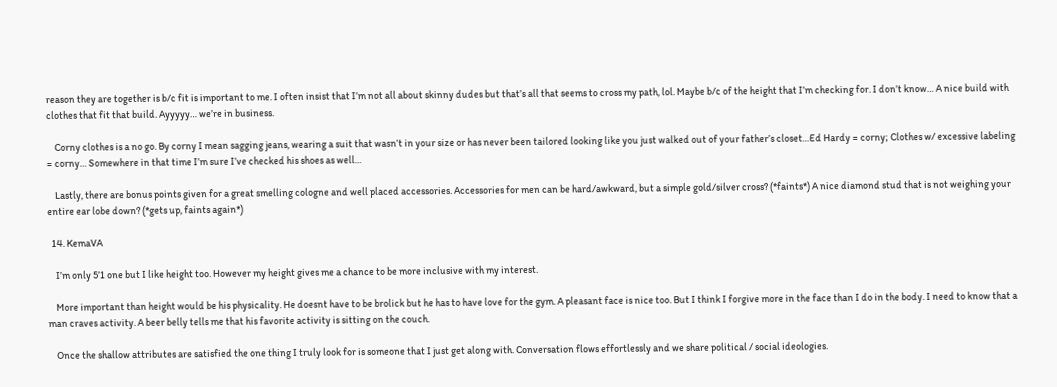reason they are together is b/c fit is important to me. I often insist that I’m not all about skinny dudes but that’s all that seems to cross my path, lol. Maybe b/c of the height that I’m checking for. I don’t know… A nice build with clothes that fit that build. Ayyyyy… we’re in business.

    Corny clothes is a no go. By corny I mean sagging jeans, wearing a suit that wasn’t in your size or has never been tailored looking like you just walked out of your father’s closet…Ed Hardy = corny; Clothes w/ excessive labeling = corny… Somewhere in that time I’m sure I’ve checked his shoes as well…

    Lastly, there are bonus points given for a great smelling cologne and well placed accessories. Accessories for men can be hard/awkward, but a simple gold/silver cross? (*faints*) A nice diamond stud that is not weighing your entire ear lobe down? (*gets up, faints again*)

  14. KemaVA

    I’m only 5’1 one but I like height too. However my height gives me a chance to be more inclusive with my interest.

    More important than height would be his physicality. He doesnt have to be brolick but he has to have love for the gym. A pleasant face is nice too. But I think I forgive more in the face than I do in the body. I need to know that a man craves activity. A beer belly tells me that his favorite activity is sitting on the couch.

    Once the shallow attributes are satisfied the one thing I truly look for is someone that I just get along with. Conversation flows effortlessly and we share political / social ideologies.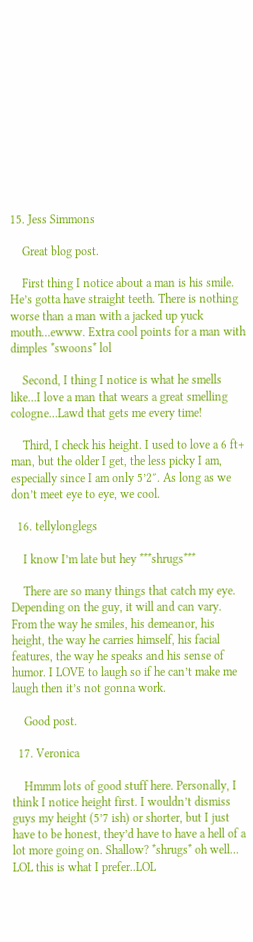15. Jess Simmons

    Great blog post.

    First thing I notice about a man is his smile. He’s gotta have straight teeth. There is nothing worse than a man with a jacked up yuck mouth…ewww. Extra cool points for a man with dimples *swoons* lol

    Second, I thing I notice is what he smells like…I love a man that wears a great smelling cologne…Lawd that gets me every time!

    Third, I check his height. I used to love a 6 ft+ man, but the older I get, the less picky I am, especially since I am only 5’2″. As long as we don’t meet eye to eye, we cool.

  16. tellylonglegs

    I know I’m late but hey ***shrugs***

    There are so many things that catch my eye. Depending on the guy, it will and can vary. From the way he smiles, his demeanor, his height, the way he carries himself, his facial features, the way he speaks and his sense of humor. I LOVE to laugh so if he can’t make me laugh then it’s not gonna work.

    Good post.

  17. Veronica

    Hmmm lots of good stuff here. Personally, I think I notice height first. I wouldn’t dismiss guys my height (5’7 ish) or shorter, but I just have to be honest, they’d have to have a hell of a lot more going on. Shallow? *shrugs* oh well… LOL this is what I prefer..LOL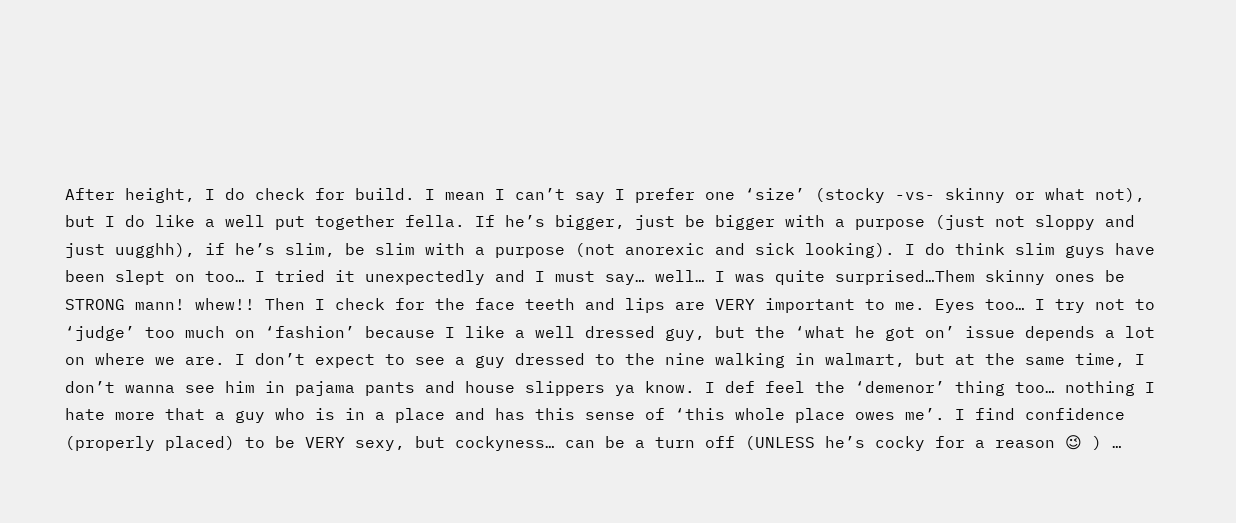After height, I do check for build. I mean I can’t say I prefer one ‘size’ (stocky -vs- skinny or what not), but I do like a well put together fella. If he’s bigger, just be bigger with a purpose (just not sloppy and just uugghh), if he’s slim, be slim with a purpose (not anorexic and sick looking). I do think slim guys have been slept on too… I tried it unexpectedly and I must say… well… I was quite surprised…Them skinny ones be STRONG mann! whew!! Then I check for the face teeth and lips are VERY important to me. Eyes too… I try not to ‘judge’ too much on ‘fashion’ because I like a well dressed guy, but the ‘what he got on’ issue depends a lot on where we are. I don’t expect to see a guy dressed to the nine walking in walmart, but at the same time, I don’t wanna see him in pajama pants and house slippers ya know. I def feel the ‘demenor’ thing too… nothing I hate more that a guy who is in a place and has this sense of ‘this whole place owes me’. I find confidence (properly placed) to be VERY sexy, but cockyness… can be a turn off (UNLESS he’s cocky for a reason 😉 ) …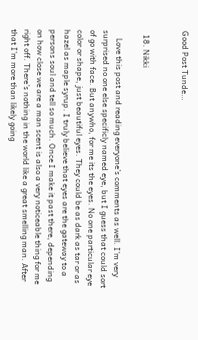Good Post Tunde…


  18. Nikki

    Love this post and reading everyone’s comments as well. I’m very surprised no one else specificly named eye, but I guess that could sort of go with face. But anywho, for me its the eyes. No one particular eye color or shape, just beautiful eyes. They could be as dark as tar or as hazel as maple syrup. I truly believe that eyes are the gateway to a persons soul and tell so much. Once I make it past there, depending on how close we are a man scent is also a very noticeable thing for me right off. There’s nothing in the world like a great smelling man. After that I’m more than likely going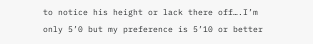to notice his height or lack there off….I’m only 5’0 but my preference is 5’10 or better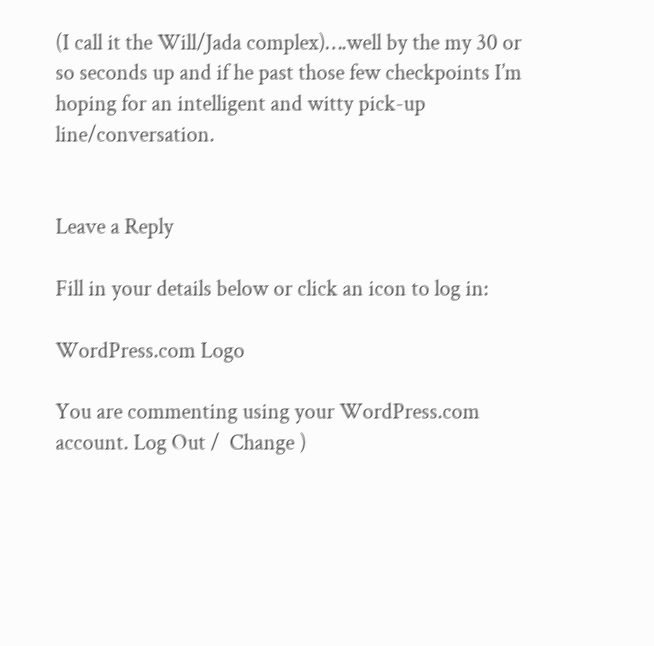(I call it the Will/Jada complex)….well by the my 30 or so seconds up and if he past those few checkpoints I’m hoping for an intelligent and witty pick-up line/conversation.


Leave a Reply

Fill in your details below or click an icon to log in:

WordPress.com Logo

You are commenting using your WordPress.com account. Log Out /  Change )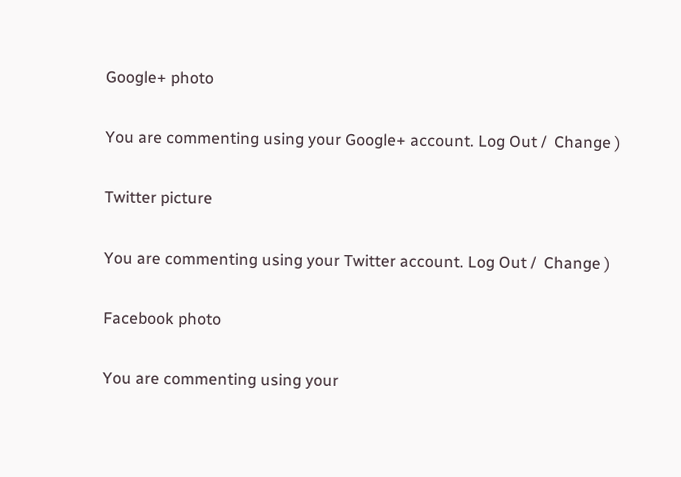Google+ photo

You are commenting using your Google+ account. Log Out /  Change )

Twitter picture

You are commenting using your Twitter account. Log Out /  Change )

Facebook photo

You are commenting using your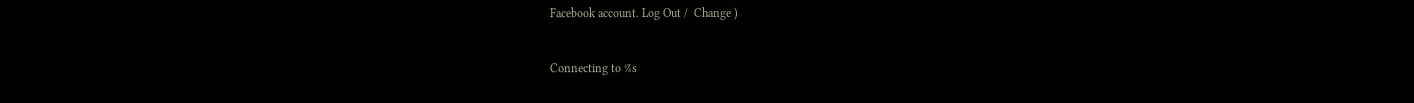Facebook account. Log Out /  Change )


Connecting to %s